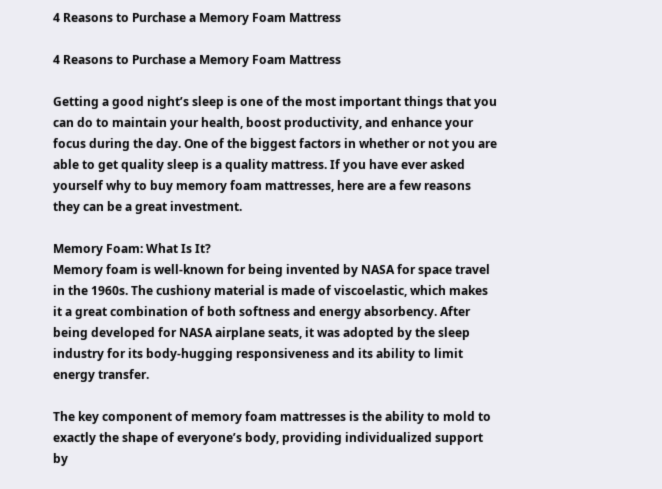4 Reasons to Purchase a Memory Foam Mattress

4 Reasons to Purchase a Memory Foam Mattress

Getting a good night’s sleep is one of the most important things that you can do to maintain your health, boost productivity, and enhance your focus during the day. One of the biggest factors in whether or not you are able to get quality sleep is a quality mattress. If you have ever asked yourself why to buy memory foam mattresses, here are a few reasons they can be a great investment.

Memory Foam: What Is It?
Memory foam is well-known for being invented by NASA for space travel in the 1960s. The cushiony material is made of viscoelastic, which makes it a great combination of both softness and energy absorbency. After being developed for NASA airplane seats, it was adopted by the sleep industry for its body-hugging responsiveness and its ability to limit energy transfer.

The key component of memory foam mattresses is the ability to mold to exactly the shape of everyone’s body, providing individualized support by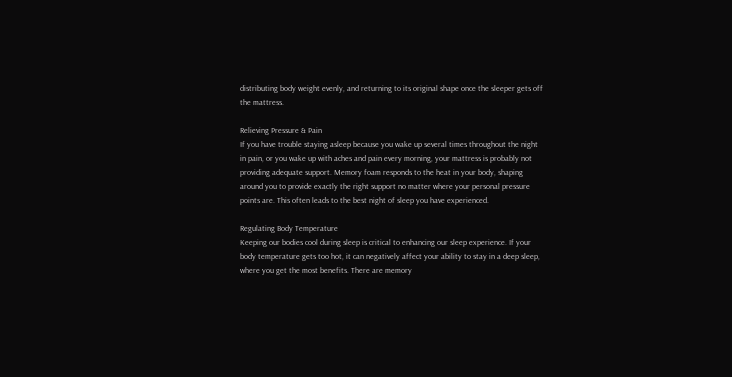distributing body weight evenly, and returning to its original shape once the sleeper gets off the mattress.

Relieving Pressure & Pain
If you have trouble staying asleep because you wake up several times throughout the night in pain, or you wake up with aches and pain every morning, your mattress is probably not providing adequate support. Memory foam responds to the heat in your body, shaping around you to provide exactly the right support no matter where your personal pressure points are. This often leads to the best night of sleep you have experienced.

Regulating Body Temperature
Keeping our bodies cool during sleep is critical to enhancing our sleep experience. If your body temperature gets too hot, it can negatively affect your ability to stay in a deep sleep, where you get the most benefits. There are memory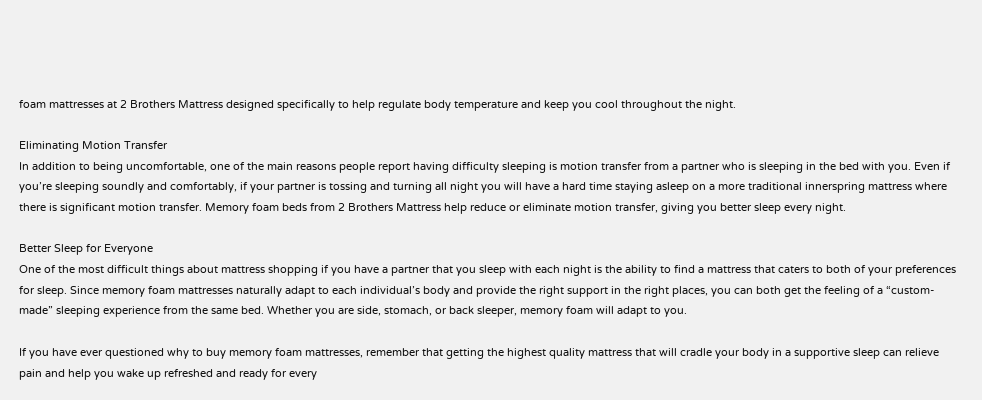foam mattresses at 2 Brothers Mattress designed specifically to help regulate body temperature and keep you cool throughout the night.

Eliminating Motion Transfer
In addition to being uncomfortable, one of the main reasons people report having difficulty sleeping is motion transfer from a partner who is sleeping in the bed with you. Even if you’re sleeping soundly and comfortably, if your partner is tossing and turning all night you will have a hard time staying asleep on a more traditional innerspring mattress where there is significant motion transfer. Memory foam beds from 2 Brothers Mattress help reduce or eliminate motion transfer, giving you better sleep every night.

Better Sleep for Everyone
One of the most difficult things about mattress shopping if you have a partner that you sleep with each night is the ability to find a mattress that caters to both of your preferences for sleep. Since memory foam mattresses naturally adapt to each individual’s body and provide the right support in the right places, you can both get the feeling of a “custom-made” sleeping experience from the same bed. Whether you are side, stomach, or back sleeper, memory foam will adapt to you.

If you have ever questioned why to buy memory foam mattresses, remember that getting the highest quality mattress that will cradle your body in a supportive sleep can relieve pain and help you wake up refreshed and ready for every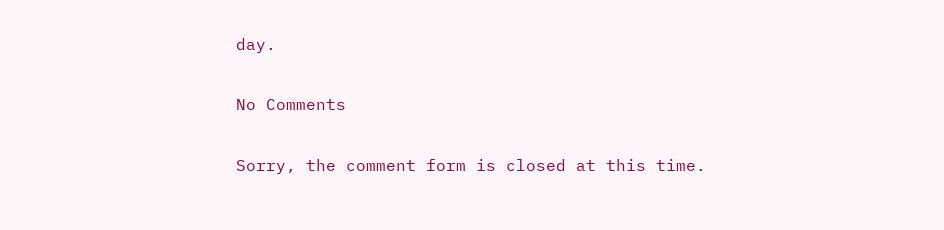day.

No Comments

Sorry, the comment form is closed at this time.